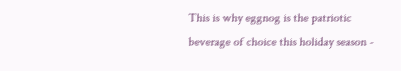This is why eggnog is the patriotic beverage of choice this holiday season -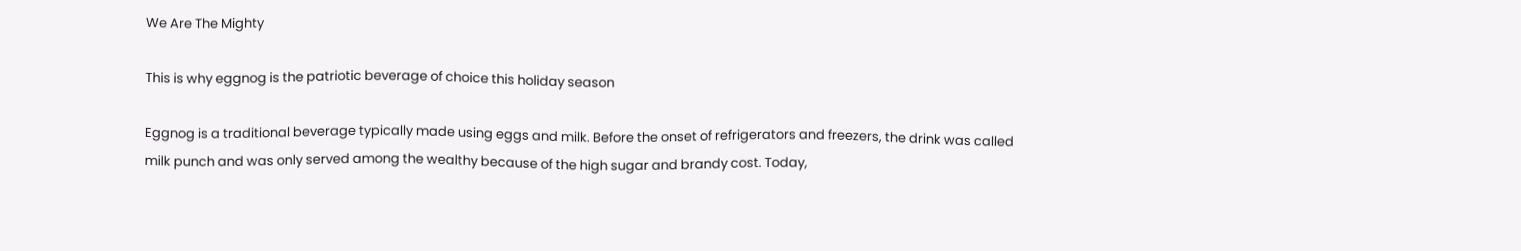We Are The Mighty

This is why eggnog is the patriotic beverage of choice this holiday season

Eggnog is a traditional beverage typically made using eggs and milk. Before the onset of refrigerators and freezers, the drink was called milk punch and was only served among the wealthy because of the high sugar and brandy cost. Today,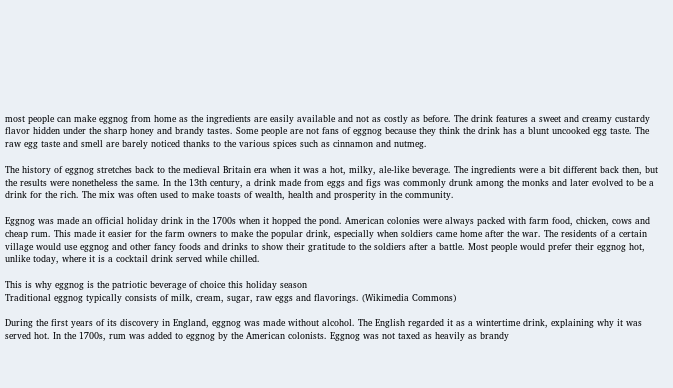most people can make eggnog from home as the ingredients are easily available and not as costly as before. The drink features a sweet and creamy custardy flavor hidden under the sharp honey and brandy tastes. Some people are not fans of eggnog because they think the drink has a blunt uncooked egg taste. The raw egg taste and smell are barely noticed thanks to the various spices such as cinnamon and nutmeg.

The history of eggnog stretches back to the medieval Britain era when it was a hot, milky, ale-like beverage. The ingredients were a bit different back then, but the results were nonetheless the same. In the 13th century, a drink made from eggs and figs was commonly drunk among the monks and later evolved to be a drink for the rich. The mix was often used to make toasts of wealth, health and prosperity in the community.

Eggnog was made an official holiday drink in the 1700s when it hopped the pond. American colonies were always packed with farm food, chicken, cows and cheap rum. This made it easier for the farm owners to make the popular drink, especially when soldiers came home after the war. The residents of a certain village would use eggnog and other fancy foods and drinks to show their gratitude to the soldiers after a battle. Most people would prefer their eggnog hot, unlike today, where it is a cocktail drink served while chilled.

This is why eggnog is the patriotic beverage of choice this holiday season
Traditional eggnog typically consists of milk, cream, sugar, raw eggs and flavorings. (Wikimedia Commons)

During the first years of its discovery in England, eggnog was made without alcohol. The English regarded it as a wintertime drink, explaining why it was served hot. In the 1700s, rum was added to eggnog by the American colonists. Eggnog was not taxed as heavily as brandy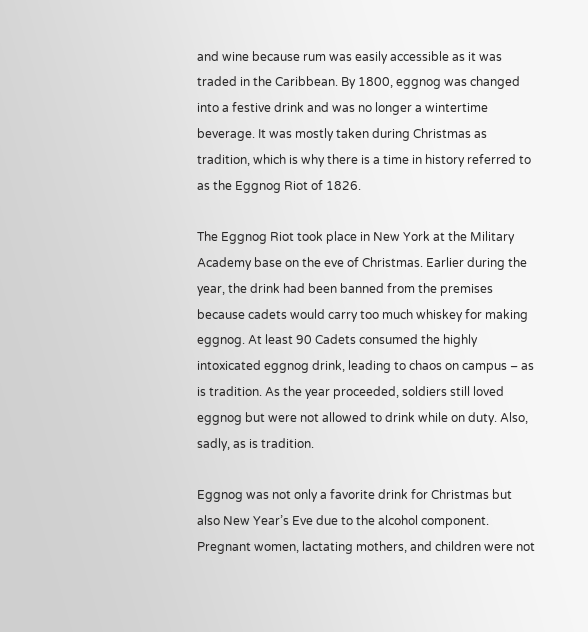and wine because rum was easily accessible as it was traded in the Caribbean. By 1800, eggnog was changed into a festive drink and was no longer a wintertime beverage. It was mostly taken during Christmas as tradition, which is why there is a time in history referred to as the Eggnog Riot of 1826.

The Eggnog Riot took place in New York at the Military Academy base on the eve of Christmas. Earlier during the year, the drink had been banned from the premises because cadets would carry too much whiskey for making eggnog. At least 90 Cadets consumed the highly intoxicated eggnog drink, leading to chaos on campus – as is tradition. As the year proceeded, soldiers still loved eggnog but were not allowed to drink while on duty. Also, sadly, as is tradition.

Eggnog was not only a favorite drink for Christmas but also New Year’s Eve due to the alcohol component. Pregnant women, lactating mothers, and children were not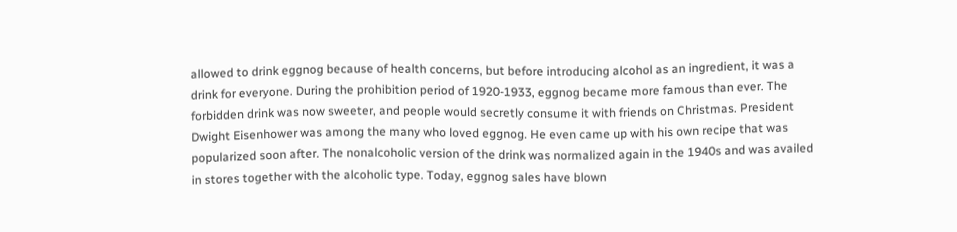allowed to drink eggnog because of health concerns, but before introducing alcohol as an ingredient, it was a drink for everyone. During the prohibition period of 1920-1933, eggnog became more famous than ever. The forbidden drink was now sweeter, and people would secretly consume it with friends on Christmas. President Dwight Eisenhower was among the many who loved eggnog. He even came up with his own recipe that was popularized soon after. The nonalcoholic version of the drink was normalized again in the 1940s and was availed in stores together with the alcoholic type. Today, eggnog sales have blown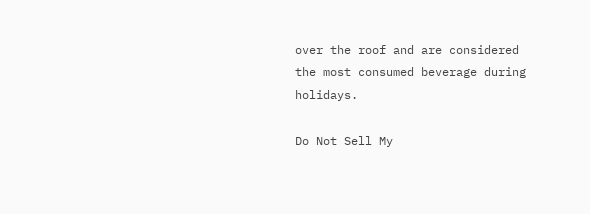over the roof and are considered the most consumed beverage during holidays.

Do Not Sell My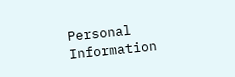Personal Information